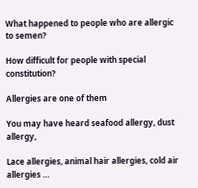What happened to people who are allergic to semen?

How difficult for people with special constitution?

Allergies are one of them

You may have heard seafood allergy, dust allergy,

Lace allergies, animal hair allergies, cold air allergies …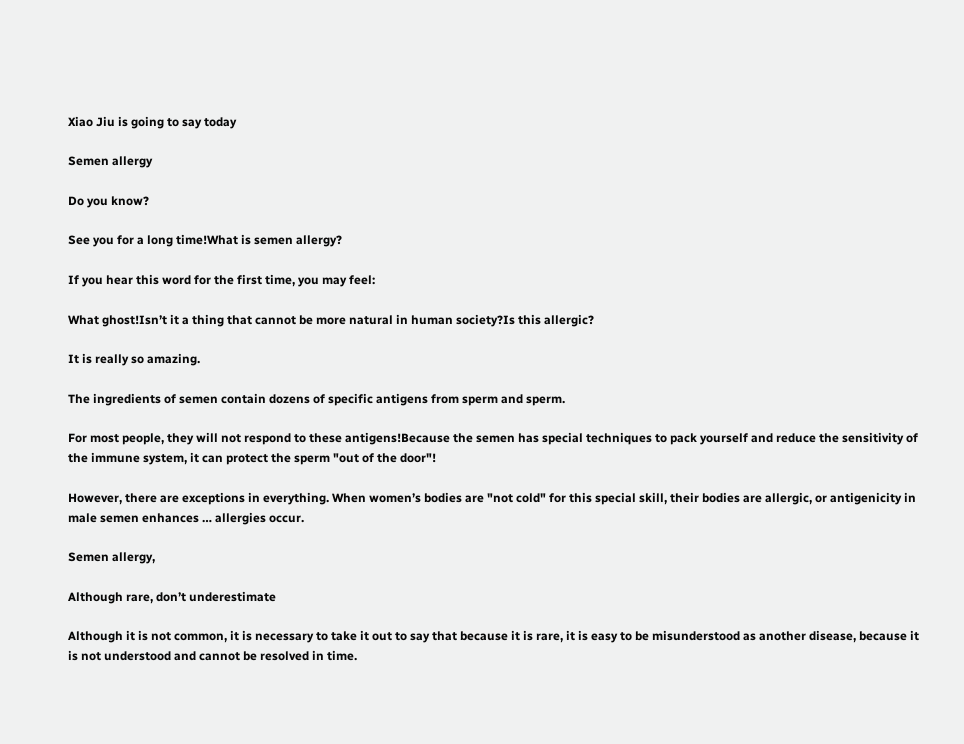Xiao Jiu is going to say today

Semen allergy

Do you know?

See you for a long time!What is semen allergy?

If you hear this word for the first time, you may feel:

What ghost!Isn’t it a thing that cannot be more natural in human society?Is this allergic?

It is really so amazing.

The ingredients of semen contain dozens of specific antigens from sperm and sperm.

For most people, they will not respond to these antigens!Because the semen has special techniques to pack yourself and reduce the sensitivity of the immune system, it can protect the sperm "out of the door"!

However, there are exceptions in everything. When women’s bodies are "not cold" for this special skill, their bodies are allergic, or antigenicity in male semen enhances … allergies occur.

Semen allergy,

Although rare, don’t underestimate

Although it is not common, it is necessary to take it out to say that because it is rare, it is easy to be misunderstood as another disease, because it is not understood and cannot be resolved in time.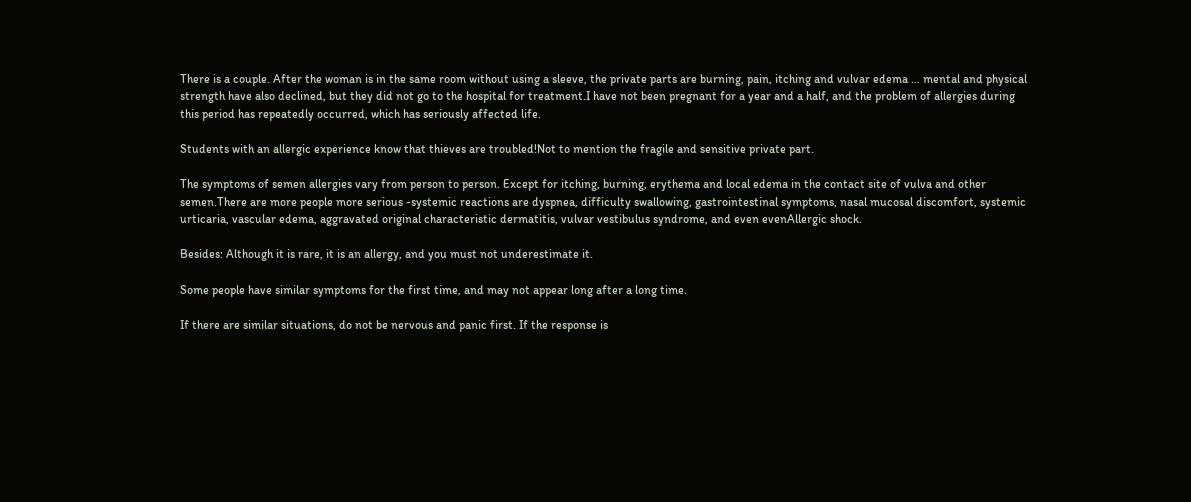There is a couple. After the woman is in the same room without using a sleeve, the private parts are burning, pain, itching and vulvar edema … mental and physical strength have also declined, but they did not go to the hospital for treatment.I have not been pregnant for a year and a half, and the problem of allergies during this period has repeatedly occurred, which has seriously affected life.

Students with an allergic experience know that thieves are troubled!Not to mention the fragile and sensitive private part.

The symptoms of semen allergies vary from person to person. Except for itching, burning, erythema and local edema in the contact site of vulva and other semen.There are more people more serious -systemic reactions are dyspnea, difficulty swallowing, gastrointestinal symptoms, nasal mucosal discomfort, systemic urticaria, vascular edema, aggravated original characteristic dermatitis, vulvar vestibulus syndrome, and even evenAllergic shock.

Besides: Although it is rare, it is an allergy, and you must not underestimate it.

Some people have similar symptoms for the first time, and may not appear long after a long time.

If there are similar situations, do not be nervous and panic first. If the response is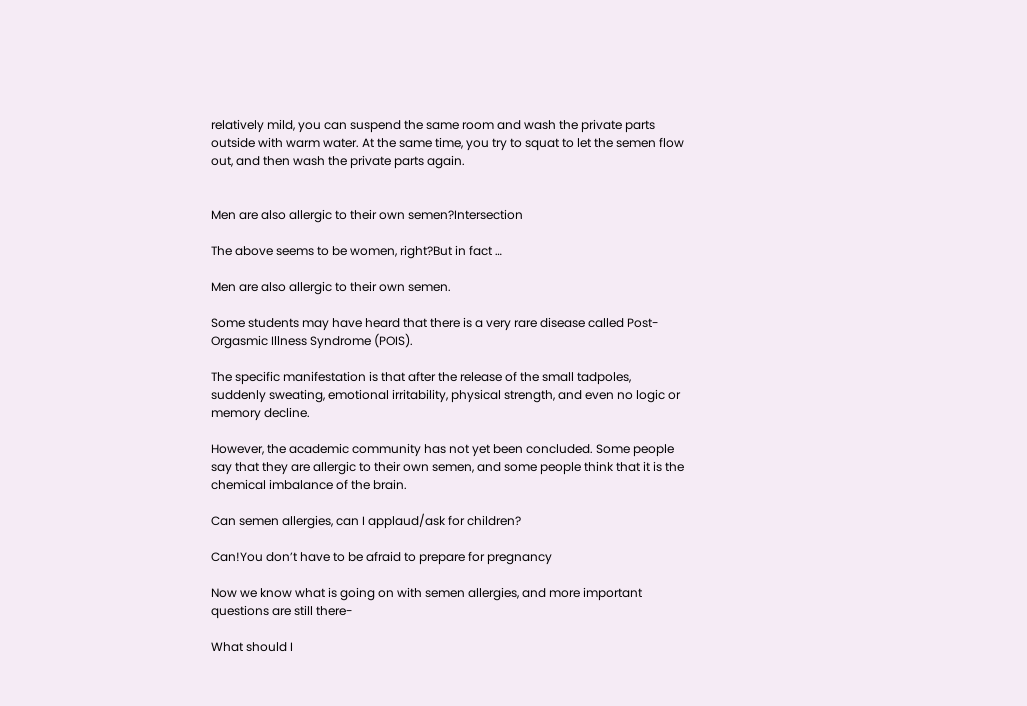relatively mild, you can suspend the same room and wash the private parts outside with warm water. At the same time, you try to squat to let the semen flow out, and then wash the private parts again.


Men are also allergic to their own semen?Intersection

The above seems to be women, right?But in fact …

Men are also allergic to their own semen.

Some students may have heard that there is a very rare disease called Post-Orgasmic Illness Syndrome (POIS).

The specific manifestation is that after the release of the small tadpoles, suddenly sweating, emotional irritability, physical strength, and even no logic or memory decline.

However, the academic community has not yet been concluded. Some people say that they are allergic to their own semen, and some people think that it is the chemical imbalance of the brain.

Can semen allergies, can I applaud/ask for children?

Can!You don’t have to be afraid to prepare for pregnancy

Now we know what is going on with semen allergies, and more important questions are still there-

What should I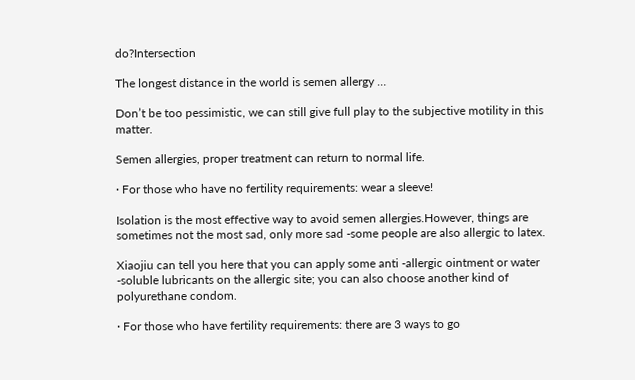do?Intersection

The longest distance in the world is semen allergy …

Don’t be too pessimistic, we can still give full play to the subjective motility in this matter.

Semen allergies, proper treatment can return to normal life.

· For those who have no fertility requirements: wear a sleeve!

Isolation is the most effective way to avoid semen allergies.However, things are sometimes not the most sad, only more sad -some people are also allergic to latex.

Xiaojiu can tell you here that you can apply some anti -allergic ointment or water -soluble lubricants on the allergic site; you can also choose another kind of polyurethane condom.

· For those who have fertility requirements: there are 3 ways to go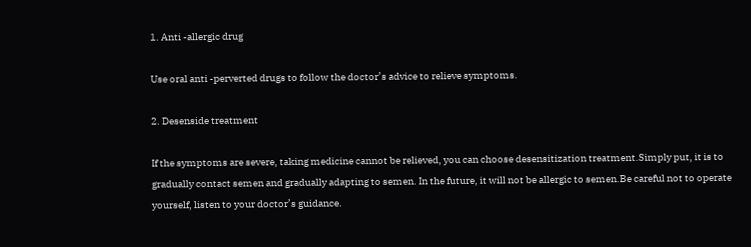1. Anti -allergic drug

Use oral anti -perverted drugs to follow the doctor’s advice to relieve symptoms.

2. Desenside treatment

If the symptoms are severe, taking medicine cannot be relieved, you can choose desensitization treatment.Simply put, it is to gradually contact semen and gradually adapting to semen. In the future, it will not be allergic to semen.Be careful not to operate yourself, listen to your doctor’s guidance.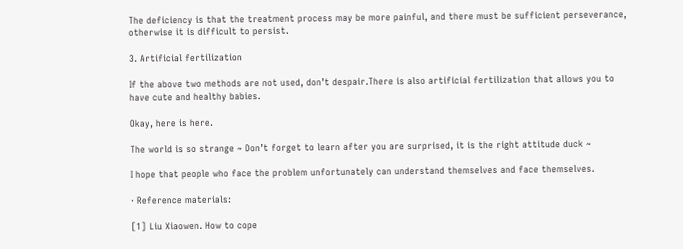The deficiency is that the treatment process may be more painful, and there must be sufficient perseverance, otherwise it is difficult to persist.

3. Artificial fertilization

If the above two methods are not used, don’t despair.There is also artificial fertilization that allows you to have cute and healthy babies.

Okay, here is here.

The world is so strange ~ Don’t forget to learn after you are surprised, it is the right attitude duck ~

I hope that people who face the problem unfortunately can understand themselves and face themselves.

· Reference materials:

[1] Liu Xiaowen. How to cope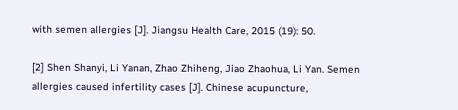with semen allergies [J]. Jiangsu Health Care, 2015 (19): 50.

[2] Shen Shanyi, Li Yanan, Zhao Zhiheng, Jiao Zhaohua, Li Yan. Semen allergies caused infertility cases [J]. Chinese acupuncture,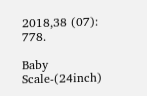2018,38 (07): 778.

Baby Scale-(24inch)